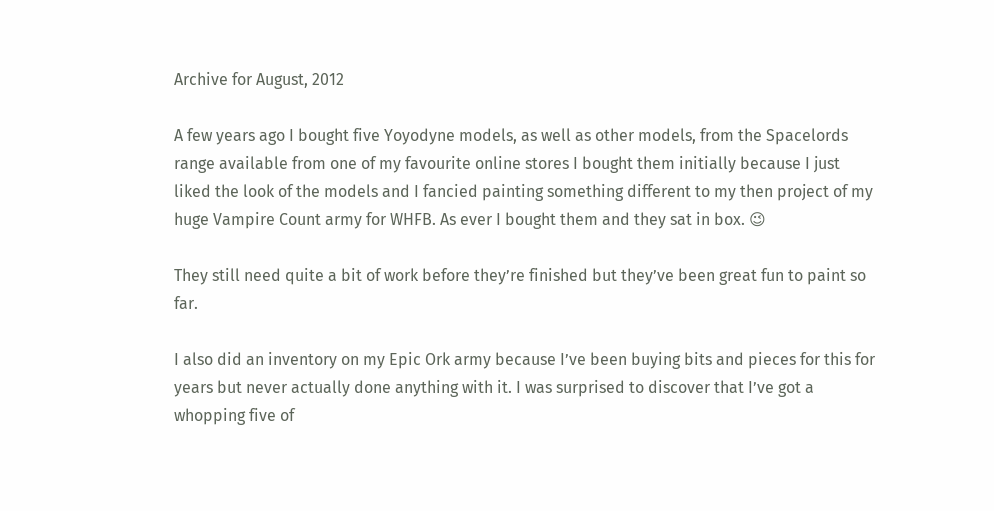Archive for August, 2012

A few years ago I bought five Yoyodyne models, as well as other models, from the Spacelords range available from one of my favourite online stores I bought them initially because I just liked the look of the models and I fancied painting something different to my then project of my huge Vampire Count army for WHFB. As ever I bought them and they sat in box. 😉

They still need quite a bit of work before they’re finished but they’ve been great fun to paint so far.

I also did an inventory on my Epic Ork army because I’ve been buying bits and pieces for this for years but never actually done anything with it. I was surprised to discover that I’ve got a whopping five of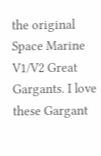the original Space Marine V1/V2 Great Gargants. I love these Gargant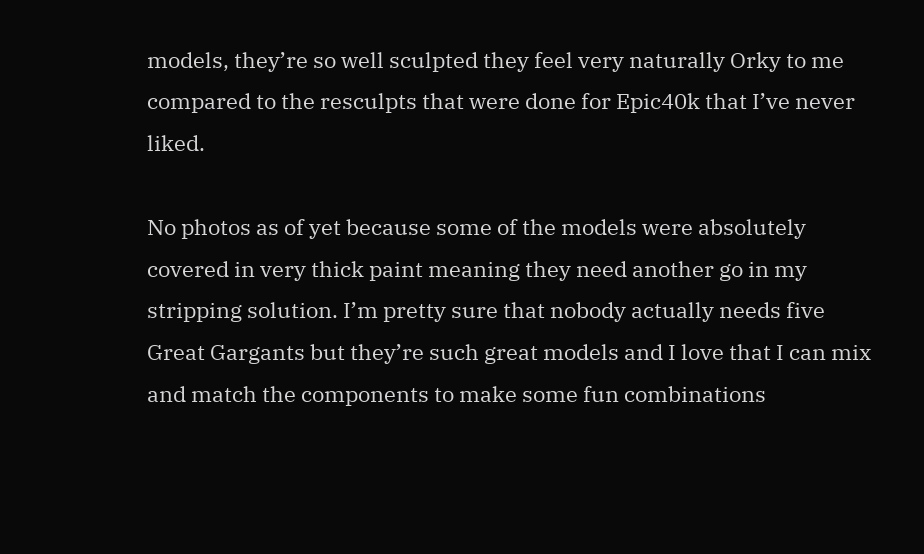models, they’re so well sculpted they feel very naturally Orky to me compared to the resculpts that were done for Epic40k that I’ve never liked.

No photos as of yet because some of the models were absolutely covered in very thick paint meaning they need another go in my stripping solution. I’m pretty sure that nobody actually needs five Great Gargants but they’re such great models and I love that I can mix and match the components to make some fun combinations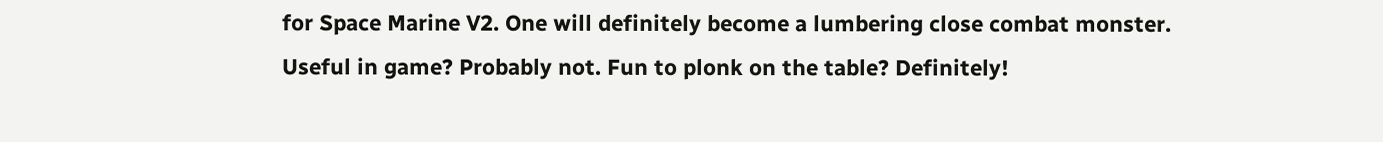for Space Marine V2. One will definitely become a lumbering close combat monster. Useful in game? Probably not. Fun to plonk on the table? Definitely!